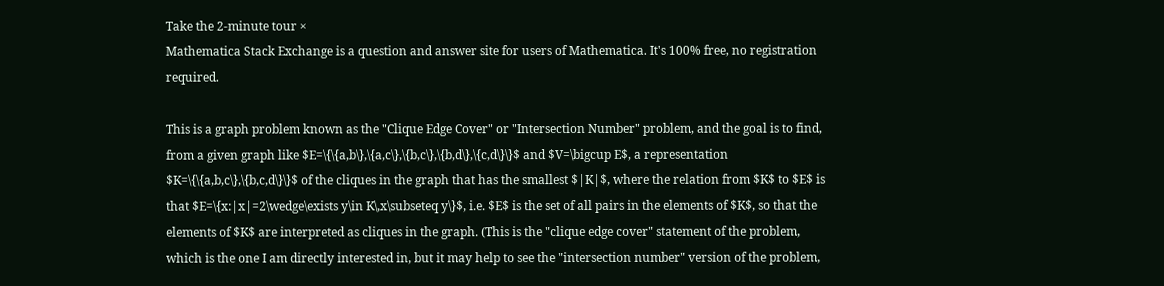Take the 2-minute tour ×
Mathematica Stack Exchange is a question and answer site for users of Mathematica. It's 100% free, no registration required.

This is a graph problem known as the "Clique Edge Cover" or "Intersection Number" problem, and the goal is to find, from a given graph like $E=\{\{a,b\},\{a,c\},\{b,c\},\{b,d\},\{c,d\}\}$ and $V=\bigcup E$, a representation $K=\{\{a,b,c\},\{b,c,d\}\}$ of the cliques in the graph that has the smallest $|K|$, where the relation from $K$ to $E$ is that $E=\{x:|x|=2\wedge\exists y\in K\,x\subseteq y\}$, i.e. $E$ is the set of all pairs in the elements of $K$, so that the elements of $K$ are interpreted as cliques in the graph. (This is the "clique edge cover" statement of the problem, which is the one I am directly interested in, but it may help to see the "intersection number" version of the problem,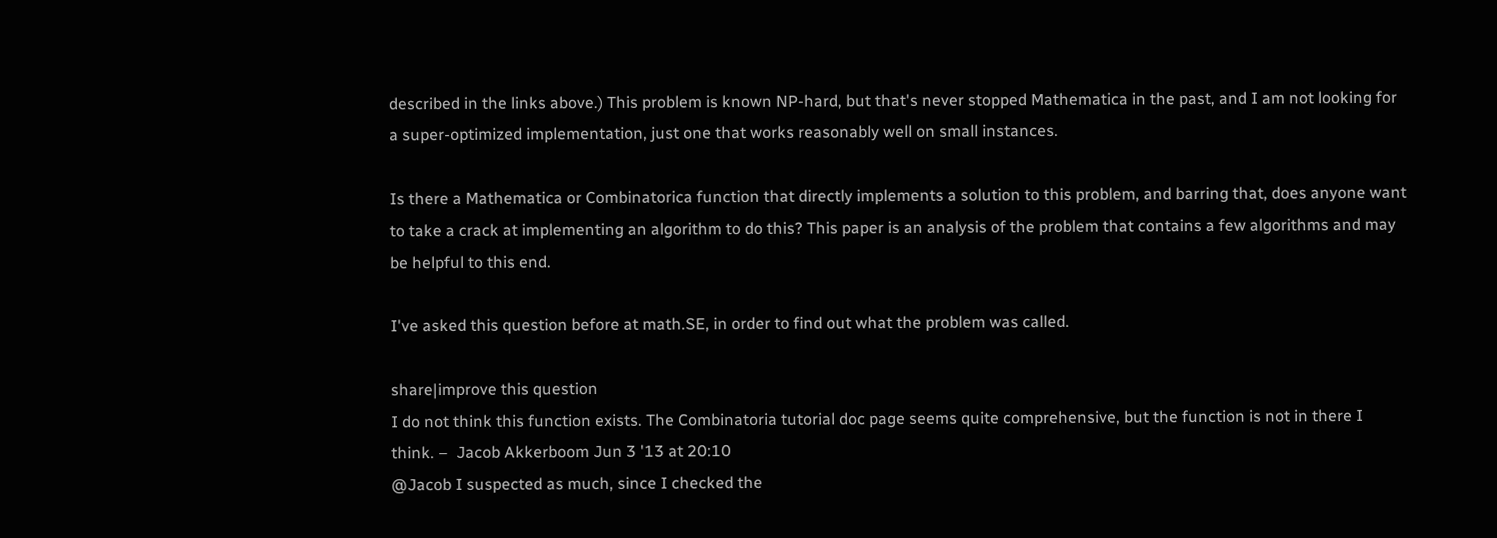described in the links above.) This problem is known NP-hard, but that's never stopped Mathematica in the past, and I am not looking for a super-optimized implementation, just one that works reasonably well on small instances.

Is there a Mathematica or Combinatorica function that directly implements a solution to this problem, and barring that, does anyone want to take a crack at implementing an algorithm to do this? This paper is an analysis of the problem that contains a few algorithms and may be helpful to this end.

I've asked this question before at math.SE, in order to find out what the problem was called.

share|improve this question
I do not think this function exists. The Combinatoria tutorial doc page seems quite comprehensive, but the function is not in there I think. –  Jacob Akkerboom Jun 3 '13 at 20:10
@Jacob I suspected as much, since I checked the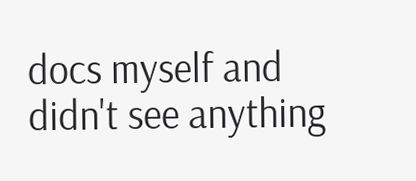docs myself and didn't see anything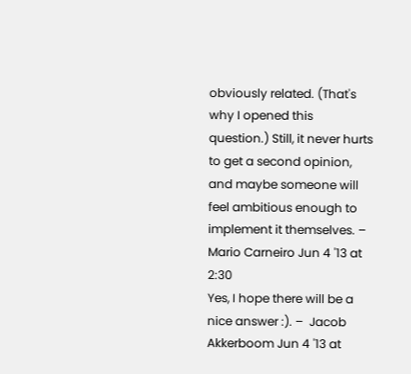obviously related. (That's why I opened this question.) Still, it never hurts to get a second opinion, and maybe someone will feel ambitious enough to implement it themselves. –  Mario Carneiro Jun 4 '13 at 2:30
Yes, I hope there will be a nice answer :). –  Jacob Akkerboom Jun 4 '13 at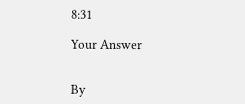8:31

Your Answer


By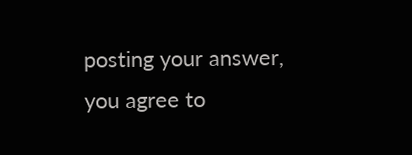posting your answer, you agree to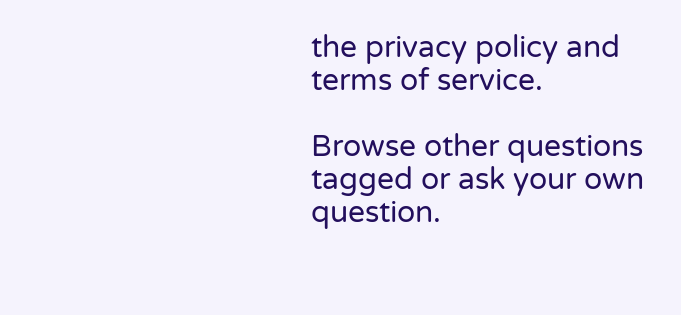the privacy policy and terms of service.

Browse other questions tagged or ask your own question.